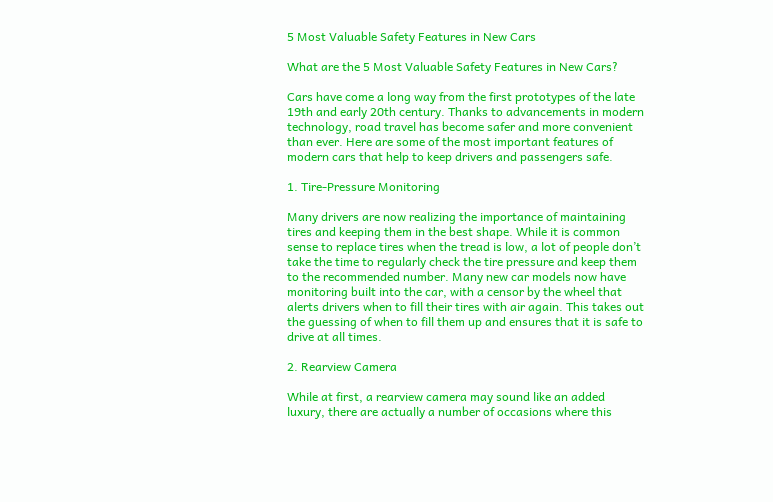5 Most Valuable Safety Features in New Cars

What are the 5 Most Valuable Safety Features in New Cars?

Cars have come a long way from the first prototypes of the late 19th and early 20th century. Thanks to advancements in modern technology, road travel has become safer and more convenient than ever. Here are some of the most important features of modern cars that help to keep drivers and passengers safe.

1. Tire-Pressure Monitoring

Many drivers are now realizing the importance of maintaining tires and keeping them in the best shape. While it is common sense to replace tires when the tread is low, a lot of people don’t take the time to regularly check the tire pressure and keep them to the recommended number. Many new car models now have monitoring built into the car, with a censor by the wheel that alerts drivers when to fill their tires with air again. This takes out the guessing of when to fill them up and ensures that it is safe to drive at all times.

2. Rearview Camera

While at first, a rearview camera may sound like an added luxury, there are actually a number of occasions where this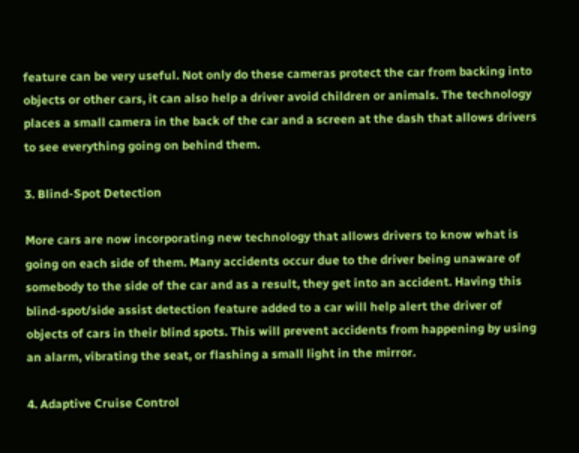feature can be very useful. Not only do these cameras protect the car from backing into objects or other cars, it can also help a driver avoid children or animals. The technology places a small camera in the back of the car and a screen at the dash that allows drivers to see everything going on behind them.

3. Blind-Spot Detection

More cars are now incorporating new technology that allows drivers to know what is going on each side of them. Many accidents occur due to the driver being unaware of somebody to the side of the car and as a result, they get into an accident. Having this blind-spot/side assist detection feature added to a car will help alert the driver of objects of cars in their blind spots. This will prevent accidents from happening by using an alarm, vibrating the seat, or flashing a small light in the mirror.

4. Adaptive Cruise Control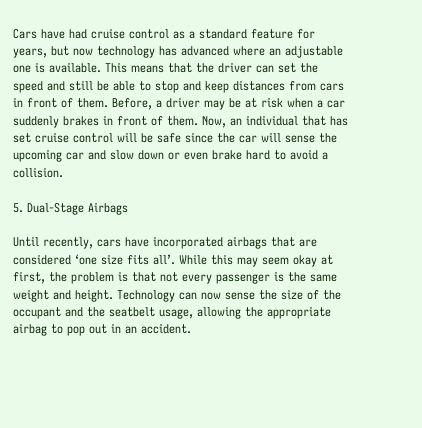Cars have had cruise control as a standard feature for years, but now technology has advanced where an adjustable one is available. This means that the driver can set the speed and still be able to stop and keep distances from cars in front of them. Before, a driver may be at risk when a car suddenly brakes in front of them. Now, an individual that has set cruise control will be safe since the car will sense the upcoming car and slow down or even brake hard to avoid a collision.

5. Dual-Stage Airbags

Until recently, cars have incorporated airbags that are considered ‘one size fits all’. While this may seem okay at first, the problem is that not every passenger is the same weight and height. Technology can now sense the size of the occupant and the seatbelt usage, allowing the appropriate airbag to pop out in an accident.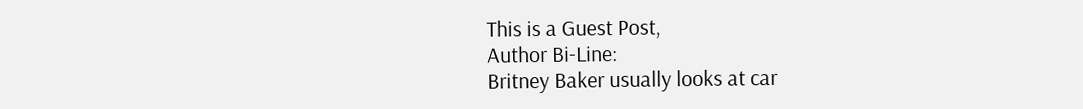This is a Guest Post,
Author Bi-Line:
Britney Baker usually looks at car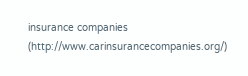insurance companies (http://www.carinsurancecompanies.org/)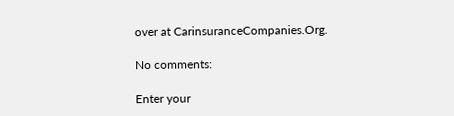over at CarinsuranceCompanies.Org.

No comments:

Enter your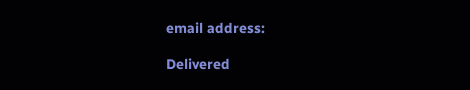email address:

Delivered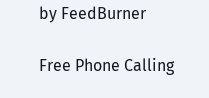by FeedBurner

Free Phone Calling